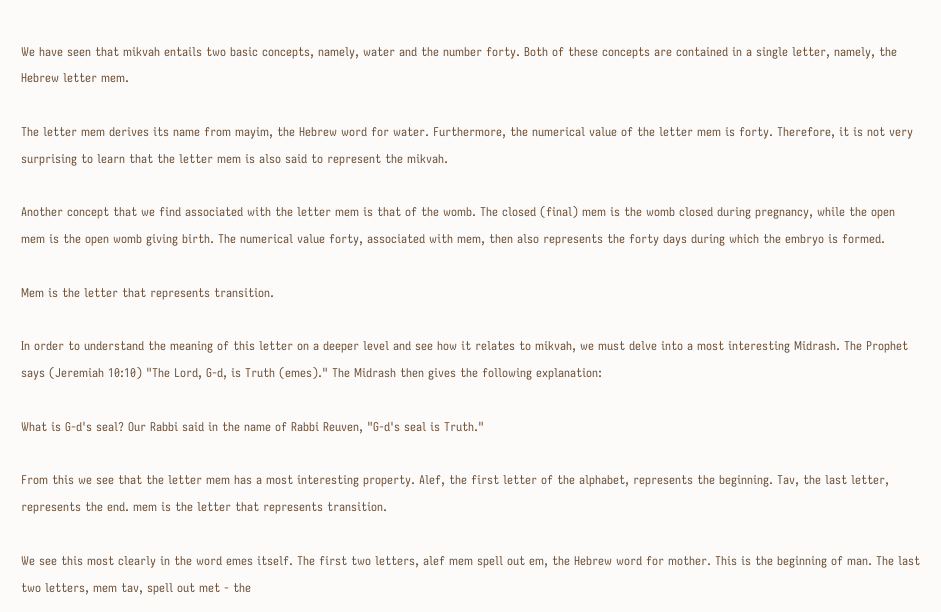We have seen that mikvah entails two basic concepts, namely, water and the number forty. Both of these concepts are contained in a single letter, namely, the Hebrew letter mem.

The letter mem derives its name from mayim, the Hebrew word for water. Furthermore, the numerical value of the letter mem is forty. Therefore, it is not very surprising to learn that the letter mem is also said to represent the mikvah.

Another concept that we find associated with the letter mem is that of the womb. The closed (final) mem is the womb closed during pregnancy, while the open mem is the open womb giving birth. The numerical value forty, associated with mem, then also represents the forty days during which the embryo is formed.

Mem is the letter that represents transition.

In order to understand the meaning of this letter on a deeper level and see how it relates to mikvah, we must delve into a most interesting Midrash. The Prophet says (Jeremiah 10:10) "The Lord, G‑d, is Truth (emes)." The Midrash then gives the following explanation:

What is G‑d's seal? Our Rabbi said in the name of Rabbi Reuven, "G‑d's seal is Truth."

From this we see that the letter mem has a most interesting property. Alef, the first letter of the alphabet, represents the beginning. Tav, the last letter, represents the end. mem is the letter that represents transition.

We see this most clearly in the word emes itself. The first two letters, alef mem spell out em, the Hebrew word for mother. This is the beginning of man. The last two letters, mem tav, spell out met - the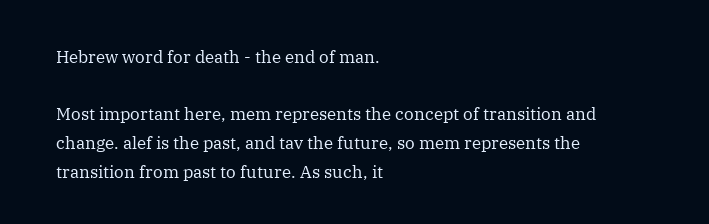Hebrew word for death - the end of man.

Most important here, mem represents the concept of transition and change. alef is the past, and tav the future, so mem represents the transition from past to future. As such, it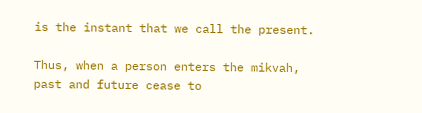is the instant that we call the present.

Thus, when a person enters the mikvah, past and future cease to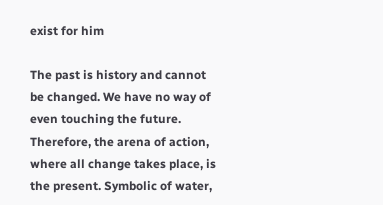exist for him

The past is history and cannot be changed. We have no way of even touching the future. Therefore, the arena of action, where all change takes place, is the present. Symbolic of water,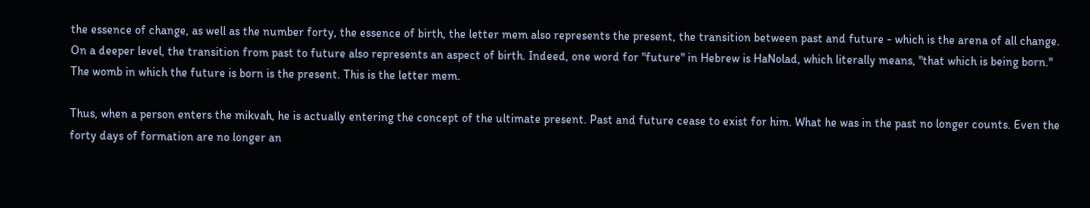the essence of change, as well as the number forty, the essence of birth, the letter mem also represents the present, the transition between past and future - which is the arena of all change. On a deeper level, the transition from past to future also represents an aspect of birth. Indeed, one word for "future" in Hebrew is HaNolad, which literally means, "that which is being born." The womb in which the future is born is the present. This is the letter mem.

Thus, when a person enters the mikvah, he is actually entering the concept of the ultimate present. Past and future cease to exist for him. What he was in the past no longer counts. Even the forty days of formation are no longer an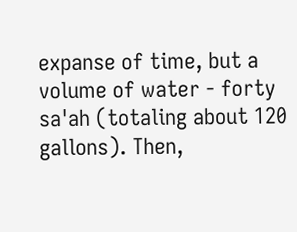expanse of time, but a volume of water - forty sa'ah (totaling about 120 gallons). Then,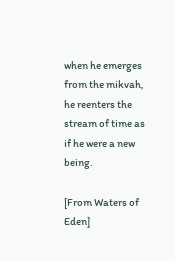when he emerges from the mikvah, he reenters the stream of time as if he were a new being.

[From Waters of Eden]